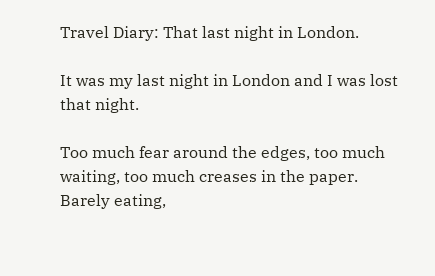Travel Diary: That last night in London.

It was my last night in London and I was lost that night.

Too much fear around the edges, too much waiting, too much creases in the paper. Barely eating,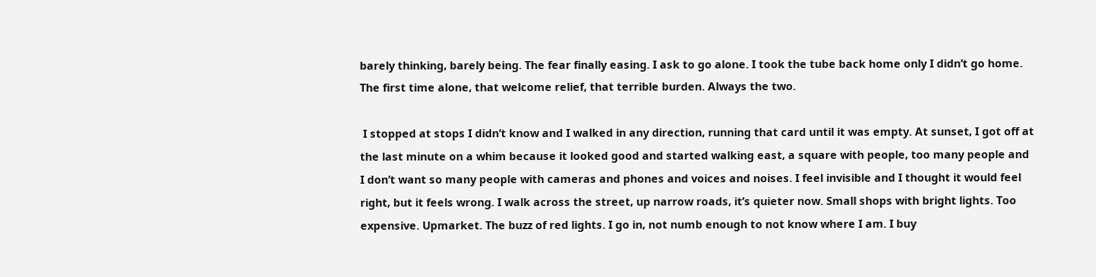barely thinking, barely being. The fear finally easing. I ask to go alone. I took the tube back home only I didn’t go home. The first time alone, that welcome relief, that terrible burden. Always the two.

 I stopped at stops I didn’t know and I walked in any direction, running that card until it was empty. At sunset, I got off at the last minute on a whim because it looked good and started walking east, a square with people, too many people and I don’t want so many people with cameras and phones and voices and noises. I feel invisible and I thought it would feel right, but it feels wrong. I walk across the street, up narrow roads, it’s quieter now. Small shops with bright lights. Too expensive. Upmarket. The buzz of red lights. I go in, not numb enough to not know where I am. I buy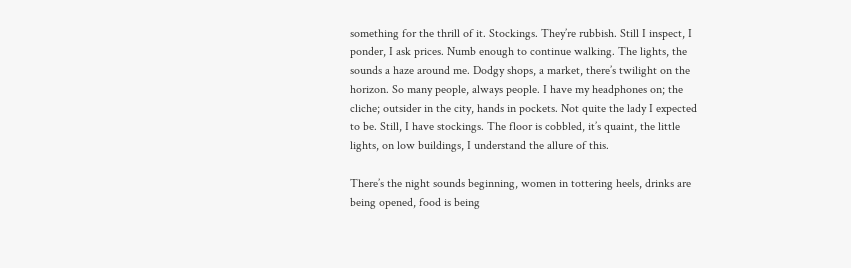something for the thrill of it. Stockings. They’re rubbish. Still I inspect, I ponder, I ask prices. Numb enough to continue walking. The lights, the sounds a haze around me. Dodgy shops, a market, there’s twilight on the horizon. So many people, always people. I have my headphones on; the cliche; outsider in the city, hands in pockets. Not quite the lady I expected to be. Still, I have stockings. The floor is cobbled, it’s quaint, the little lights, on low buildings, I understand the allure of this.

There’s the night sounds beginning, women in tottering heels, drinks are being opened, food is being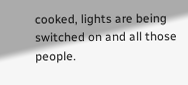cooked, lights are being switched on and all those people.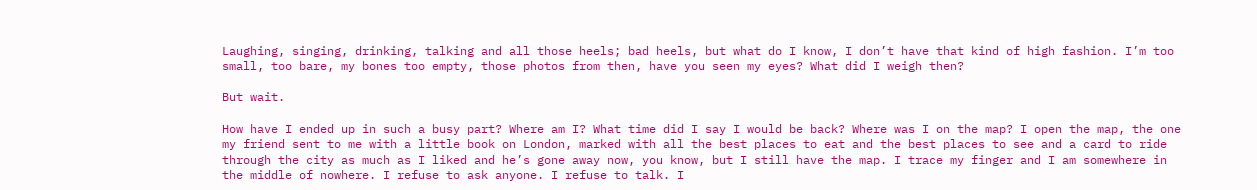Laughing, singing, drinking, talking and all those heels; bad heels, but what do I know, I don’t have that kind of high fashion. I’m too small, too bare, my bones too empty, those photos from then, have you seen my eyes? What did I weigh then?

But wait.

How have I ended up in such a busy part? Where am I? What time did I say I would be back? Where was I on the map? I open the map, the one my friend sent to me with a little book on London, marked with all the best places to eat and the best places to see and a card to ride through the city as much as I liked and he’s gone away now, you know, but I still have the map. I trace my finger and I am somewhere in the middle of nowhere. I refuse to ask anyone. I refuse to talk. I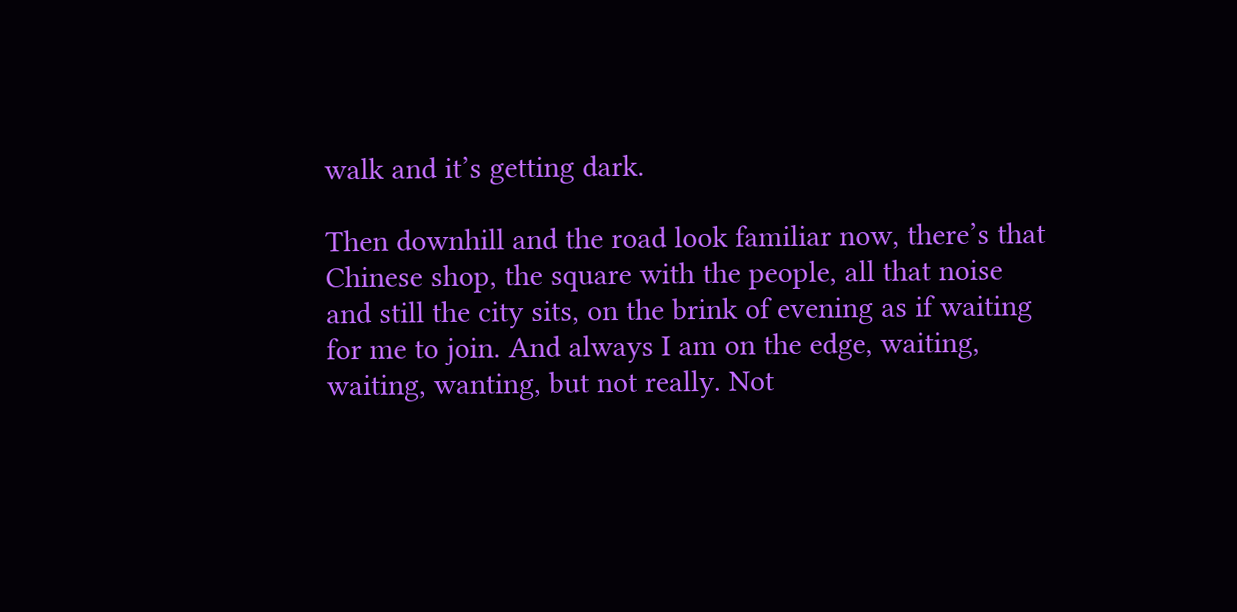walk and it’s getting dark.

Then downhill and the road look familiar now, there’s that Chinese shop, the square with the people, all that noise and still the city sits, on the brink of evening as if waiting for me to join. And always I am on the edge, waiting, waiting, wanting, but not really. Not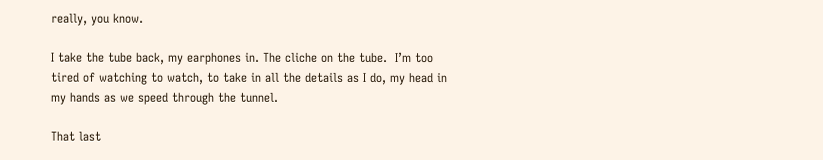really, you know.

I take the tube back, my earphones in. The cliche on the tube.  I’m too tired of watching to watch, to take in all the details as I do, my head in my hands as we speed through the tunnel.

That last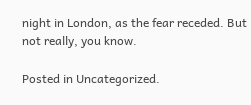night in London, as the fear receded. But not really, you know.

Posted in Uncategorized.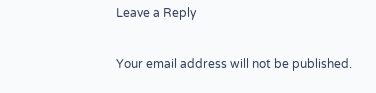Leave a Reply

Your email address will not be published.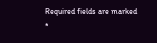Required fields are marked *